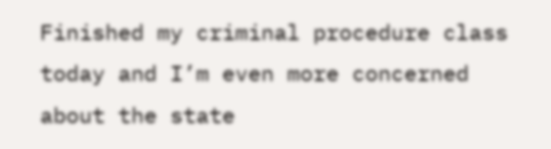Finished my criminal procedure class today and I’m even more concerned about the state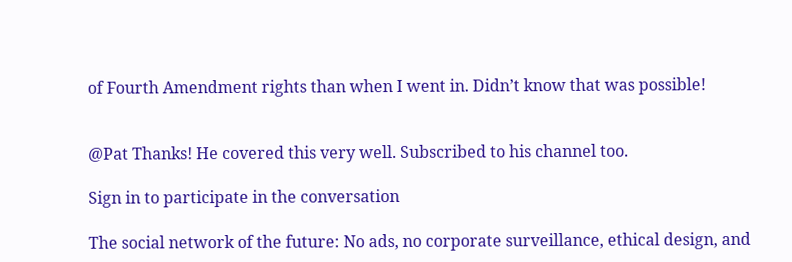of Fourth Amendment rights than when I went in. Didn’t know that was possible!


@Pat Thanks! He covered this very well. Subscribed to his channel too.

Sign in to participate in the conversation

The social network of the future: No ads, no corporate surveillance, ethical design, and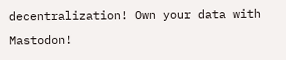decentralization! Own your data with Mastodon!